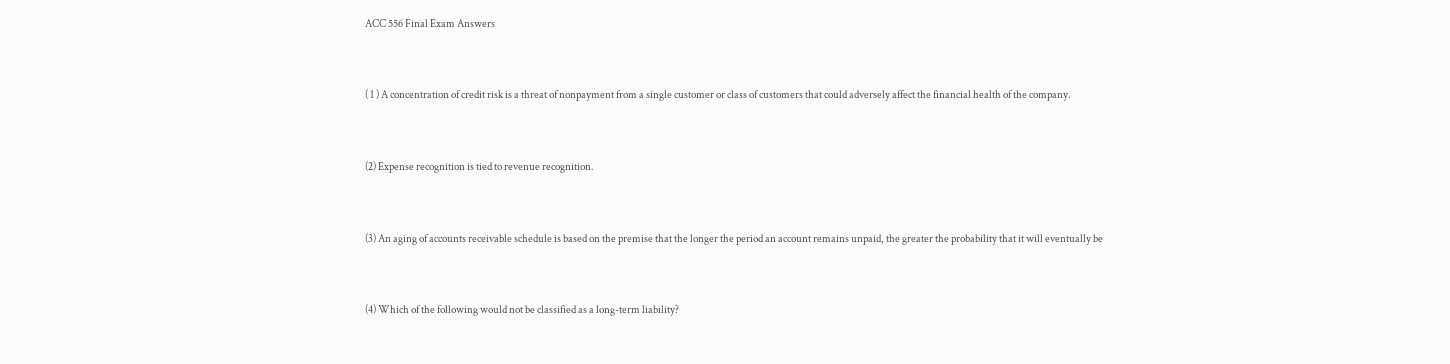ACC 556 Final Exam Answers


( 1 ) A concentration of credit risk is a threat of nonpayment from a single customer or class of customers that could adversely affect the financial health of the company.


(2) Expense recognition is tied to revenue recognition.


(3) An aging of accounts receivable schedule is based on the premise that the longer the period an account remains unpaid, the greater the probability that it will eventually be


(4) Which of the following would not be classified as a long-term liability?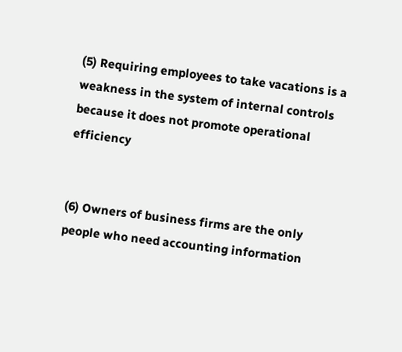(5) Requiring employees to take vacations is a weakness in the system of internal controls because it does not promote operational efficiency


(6) Owners of business firms are the only people who need accounting information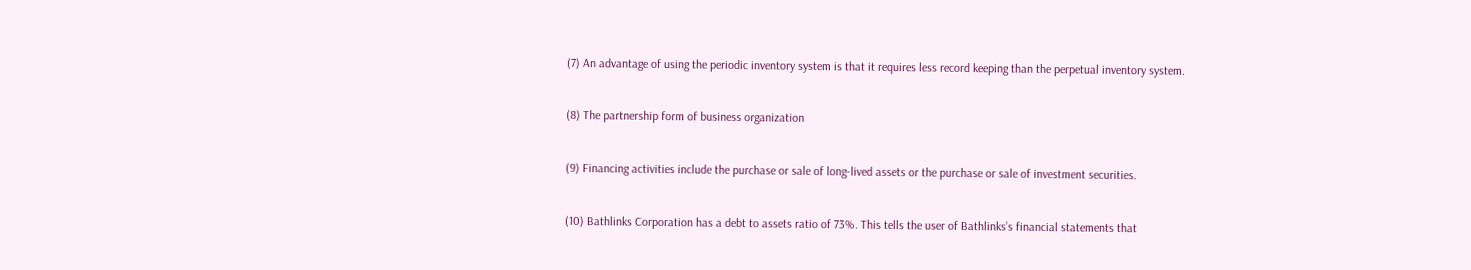(7) An advantage of using the periodic inventory system is that it requires less record keeping than the perpetual inventory system.


(8) The partnership form of business organization


(9) Financing activities include the purchase or sale of long-lived assets or the purchase or sale of investment securities.


(10) Bathlinks Corporation has a debt to assets ratio of 73%. This tells the user of Bathlinks’s financial statements that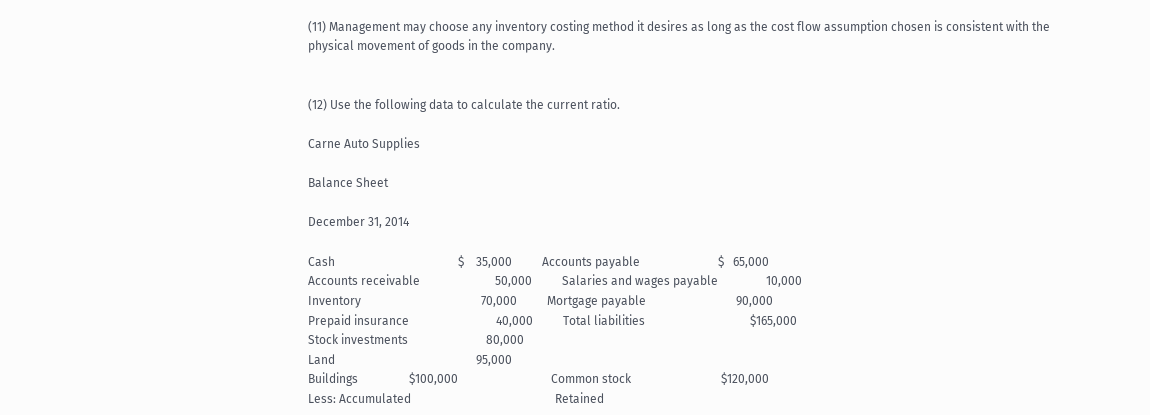(11) Management may choose any inventory costing method it desires as long as the cost flow assumption chosen is consistent with the physical movement of goods in the company.


(12) Use the following data to calculate the current ratio.

Carne Auto Supplies

Balance Sheet

December 31, 2014

Cash                                         $    35,000          Accounts payable                          $   65,000
Accounts receivable                         50,000          Salaries and wages payable                10,000
Inventory                                        70,000          Mortgage payable                              90,000
Prepaid insurance                             40,000          Total liabilities                                   $165,000
Stock investments                          80,000
Land                                               95,000
Buildings                 $100,000                               Common stock                              $120,000
Less: Accumulated                                                Retained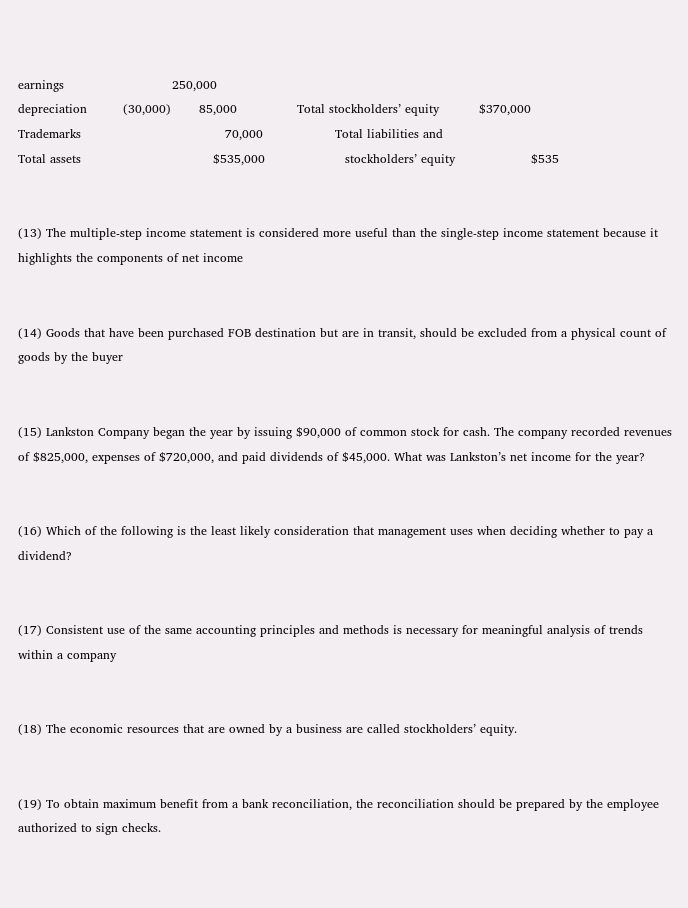earnings                           250,000
depreciation         (30,000)       85,000               Total stockholders’ equity          $370,000
Trademarks                                    70,000                  Total liabilities and
Total assets                                 $535,000                    stockholders’ equity                   $535


(13) The multiple-step income statement is considered more useful than the single-step income statement because it highlights the components of net income


(14) Goods that have been purchased FOB destination but are in transit, should be excluded from a physical count of goods by the buyer


(15) Lankston Company began the year by issuing $90,000 of common stock for cash. The company recorded revenues of $825,000, expenses of $720,000, and paid dividends of $45,000. What was Lankston’s net income for the year?


(16) Which of the following is the least likely consideration that management uses when deciding whether to pay a dividend?


(17) Consistent use of the same accounting principles and methods is necessary for meaningful analysis of trends within a company


(18) The economic resources that are owned by a business are called stockholders’ equity.


(19) To obtain maximum benefit from a bank reconciliation, the reconciliation should be prepared by the employee authorized to sign checks.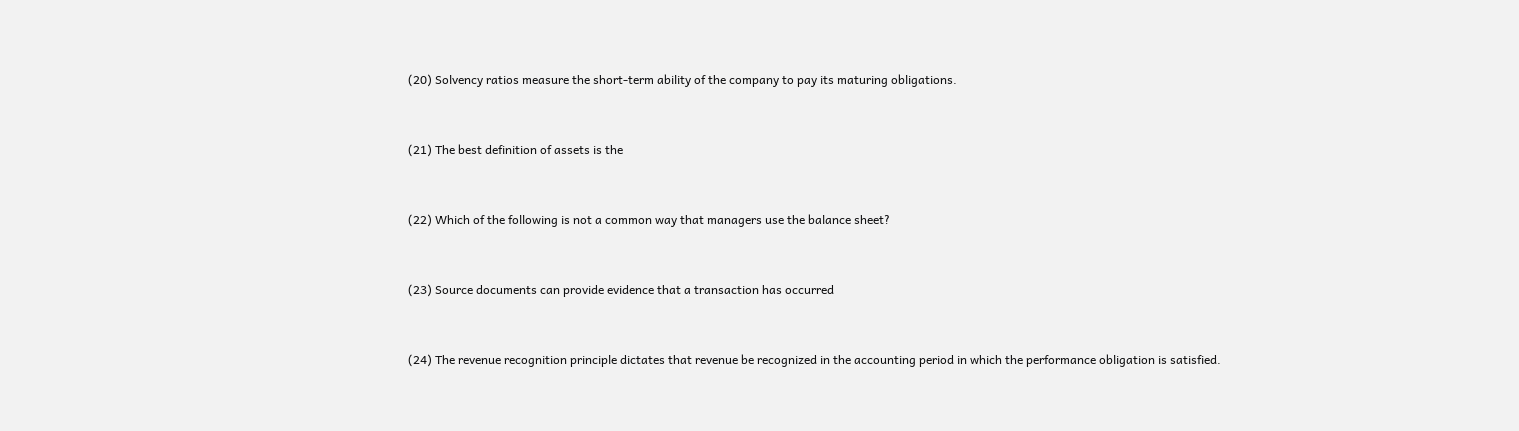(20) Solvency ratios measure the short-term ability of the company to pay its maturing obligations.


(21) The best definition of assets is the


(22) Which of the following is not a common way that managers use the balance sheet?


(23) Source documents can provide evidence that a transaction has occurred


(24) The revenue recognition principle dictates that revenue be recognized in the accounting period in which the performance obligation is satisfied.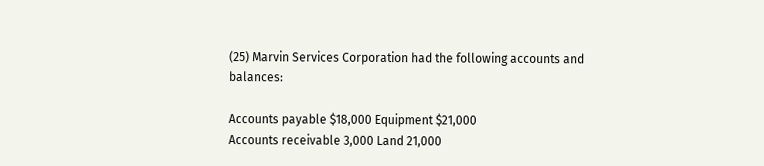(25) Marvin Services Corporation had the following accounts and balances:

Accounts payable $18,000 Equipment $21,000
Accounts receivable 3,000 Land 21,000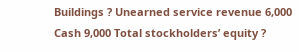Buildings ? Unearned service revenue 6,000
Cash 9,000 Total stockholders’ equity ?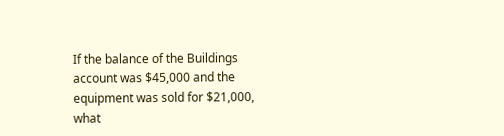If the balance of the Buildings account was $45,000 and the equipment was sold for $21,000, what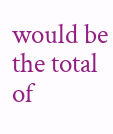would be the total of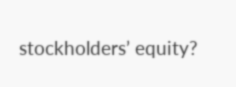stockholders’ equity?